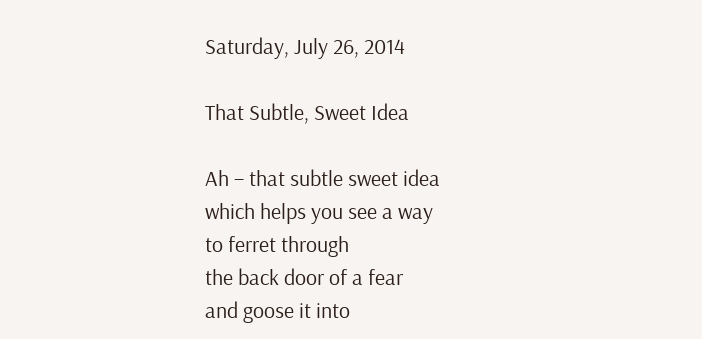Saturday, July 26, 2014

That Subtle, Sweet Idea

Ah – that subtle sweet idea
which helps you see a way
to ferret through
the back door of a fear
and goose it into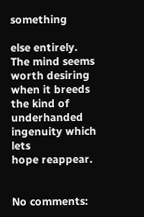something

else entirely. The mind seems
worth desiring when it breeds
the kind of underhanded
ingenuity which lets
hope reappear.


No comments: